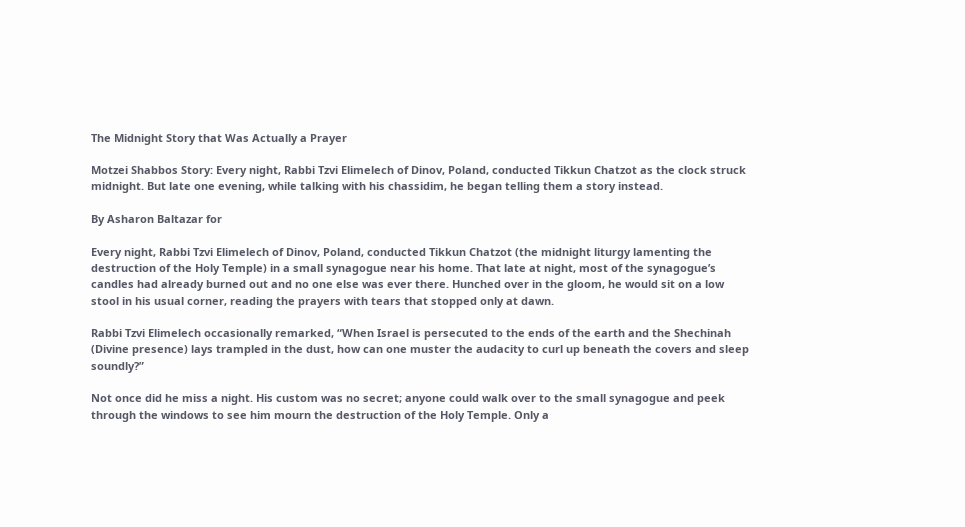The Midnight Story that Was Actually a Prayer

Motzei Shabbos Story: Every night, Rabbi Tzvi Elimelech of Dinov, Poland, conducted Tikkun Chatzot as the clock struck midnight. But late one evening, while talking with his chassidim, he began telling them a story instead.

By Asharon Baltazar for

Every night, Rabbi Tzvi Elimelech of Dinov, Poland, conducted Tikkun Chatzot (the midnight liturgy lamenting the destruction of the Holy Temple) in a small synagogue near his home. That late at night, most of the synagogue’s candles had already burned out and no one else was ever there. Hunched over in the gloom, he would sit on a low stool in his usual corner, reading the prayers with tears that stopped only at dawn.

Rabbi Tzvi Elimelech occasionally remarked, “When Israel is persecuted to the ends of the earth and the Shechinah (Divine presence) lays trampled in the dust, how can one muster the audacity to curl up beneath the covers and sleep soundly?”

Not once did he miss a night. His custom was no secret; anyone could walk over to the small synagogue and peek through the windows to see him mourn the destruction of the Holy Temple. Only a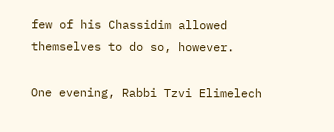few of his Chassidim allowed themselves to do so, however.

One evening, Rabbi Tzvi Elimelech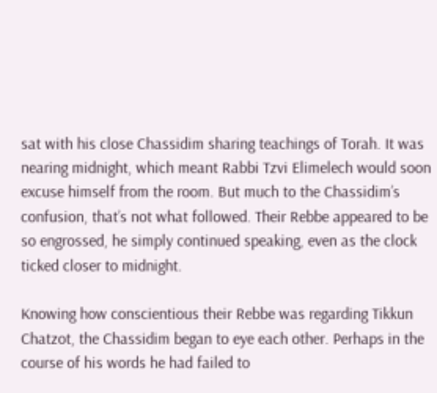sat with his close Chassidim sharing teachings of Torah. It was nearing midnight, which meant Rabbi Tzvi Elimelech would soon excuse himself from the room. But much to the Chassidim’s confusion, that’s not what followed. Their Rebbe appeared to be so engrossed, he simply continued speaking, even as the clock ticked closer to midnight.

Knowing how conscientious their Rebbe was regarding Tikkun Chatzot, the Chassidim began to eye each other. Perhaps in the course of his words he had failed to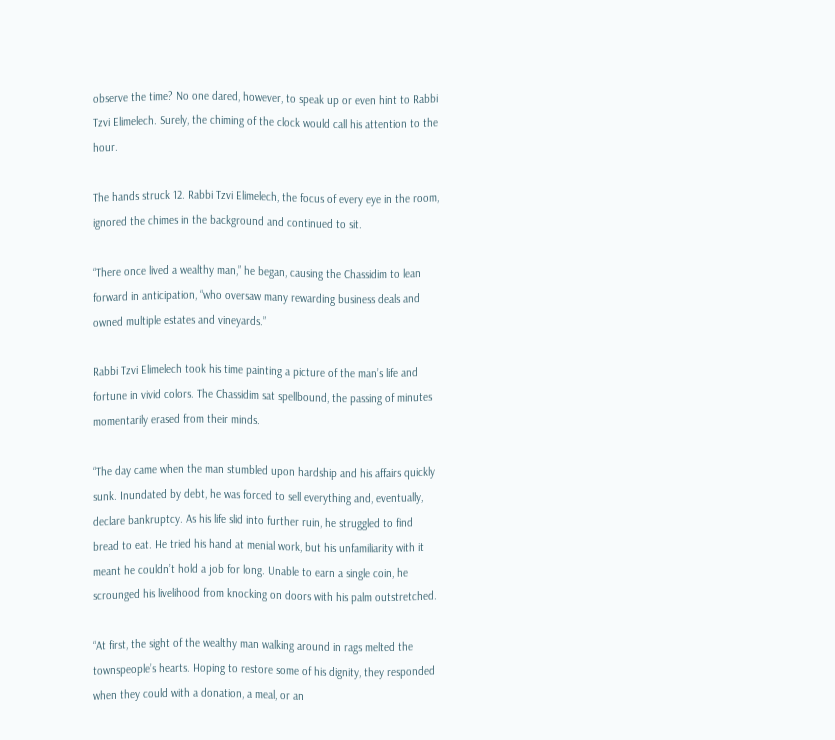observe the time? No one dared, however, to speak up or even hint to Rabbi Tzvi Elimelech. Surely, the chiming of the clock would call his attention to the hour.

The hands struck 12. Rabbi Tzvi Elimelech, the focus of every eye in the room, ignored the chimes in the background and continued to sit.

“There once lived a wealthy man,” he began, causing the Chassidim to lean forward in anticipation, “who oversaw many rewarding business deals and owned multiple estates and vineyards.”

Rabbi Tzvi Elimelech took his time painting a picture of the man’s life and fortune in vivid colors. The Chassidim sat spellbound, the passing of minutes momentarily erased from their minds.

“The day came when the man stumbled upon hardship and his affairs quickly sunk. Inundated by debt, he was forced to sell everything and, eventually, declare bankruptcy. As his life slid into further ruin, he struggled to find bread to eat. He tried his hand at menial work, but his unfamiliarity with it meant he couldn’t hold a job for long. Unable to earn a single coin, he scrounged his livelihood from knocking on doors with his palm outstretched.

“At first, the sight of the wealthy man walking around in rags melted the townspeople’s hearts. Hoping to restore some of his dignity, they responded when they could with a donation, a meal, or an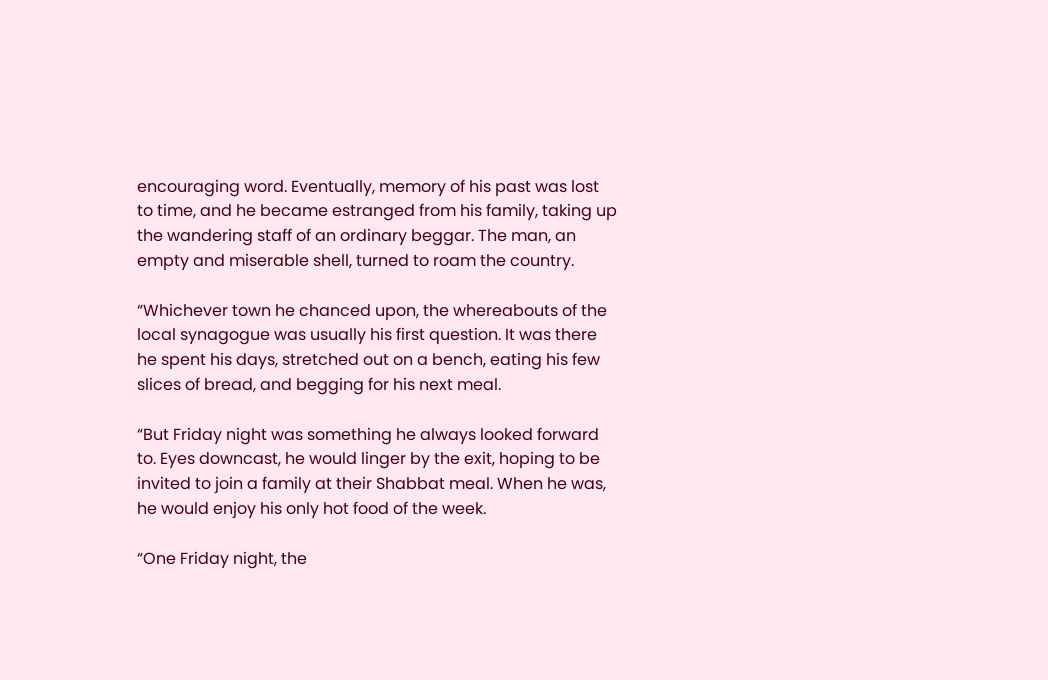encouraging word. Eventually, memory of his past was lost to time, and he became estranged from his family, taking up the wandering staff of an ordinary beggar. The man, an empty and miserable shell, turned to roam the country.

“Whichever town he chanced upon, the whereabouts of the local synagogue was usually his first question. It was there he spent his days, stretched out on a bench, eating his few slices of bread, and begging for his next meal.

“But Friday night was something he always looked forward to. Eyes downcast, he would linger by the exit, hoping to be invited to join a family at their Shabbat meal. When he was, he would enjoy his only hot food of the week.

“One Friday night, the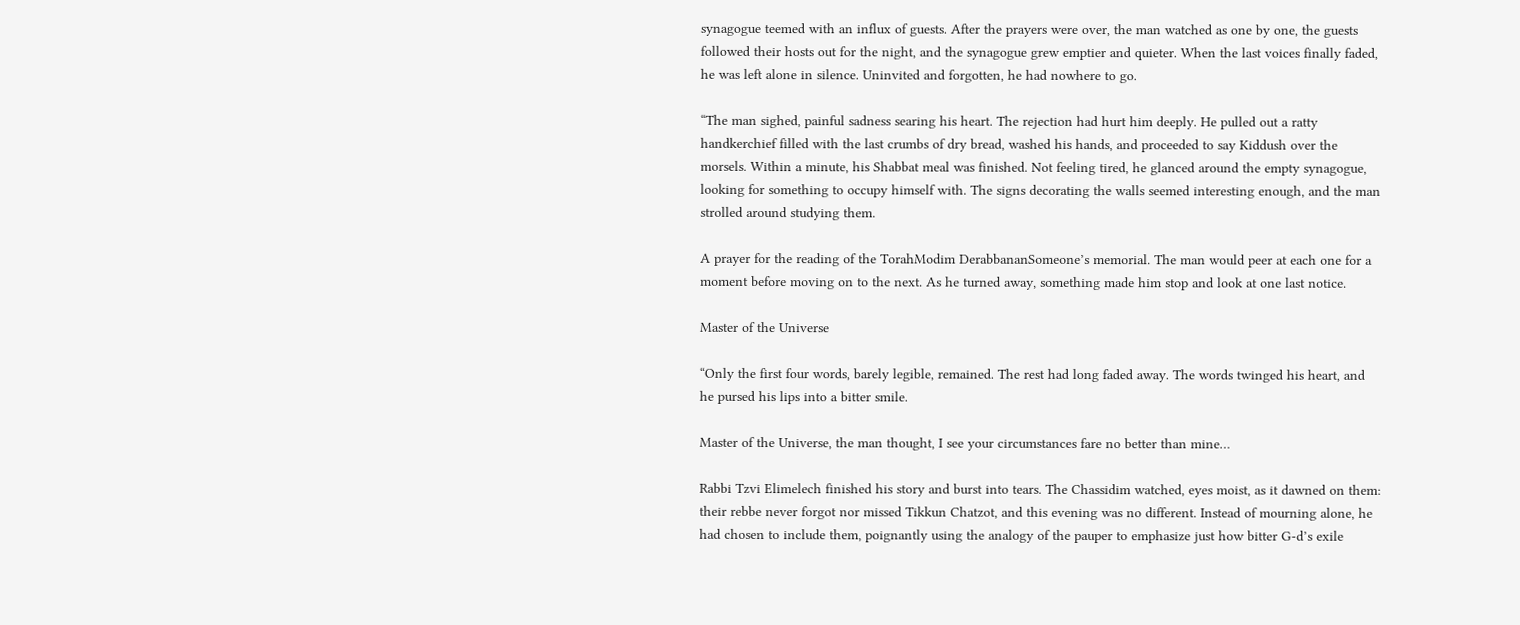synagogue teemed with an influx of guests. After the prayers were over, the man watched as one by one, the guests followed their hosts out for the night, and the synagogue grew emptier and quieter. When the last voices finally faded, he was left alone in silence. Uninvited and forgotten, he had nowhere to go.

“The man sighed, painful sadness searing his heart. The rejection had hurt him deeply. He pulled out a ratty handkerchief filled with the last crumbs of dry bread, washed his hands, and proceeded to say Kiddush over the morsels. Within a minute, his Shabbat meal was finished. Not feeling tired, he glanced around the empty synagogue, looking for something to occupy himself with. The signs decorating the walls seemed interesting enough, and the man strolled around studying them.

A prayer for the reading of the TorahModim DerabbananSomeone’s memorial. The man would peer at each one for a moment before moving on to the next. As he turned away, something made him stop and look at one last notice.

Master of the Universe

“Only the first four words, barely legible, remained. The rest had long faded away. The words twinged his heart, and he pursed his lips into a bitter smile.

Master of the Universe, the man thought, I see your circumstances fare no better than mine…

Rabbi Tzvi Elimelech finished his story and burst into tears. The Chassidim watched, eyes moist, as it dawned on them: their rebbe never forgot nor missed Tikkun Chatzot, and this evening was no different. Instead of mourning alone, he had chosen to include them, poignantly using the analogy of the pauper to emphasize just how bitter G‑d’s exile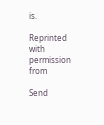is.

Reprinted with permission from

Send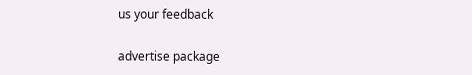us your feedback

advertise package